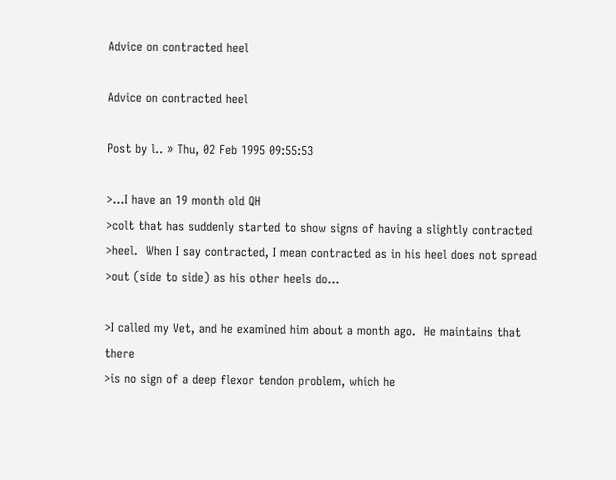Advice on contracted heel

Advice on contracted heel

Post by l.. » Thu, 02 Feb 1995 09:55:53

>...I have an 19 month old QH
>colt that has suddenly started to show signs of having a slightly contracted
>heel.  When I say contracted, I mean contracted as in his heel does not spread
>out (side to side) as his other heels do...

>I called my Vet, and he examined him about a month ago.  He maintains that there
>is no sign of a deep flexor tendon problem, which he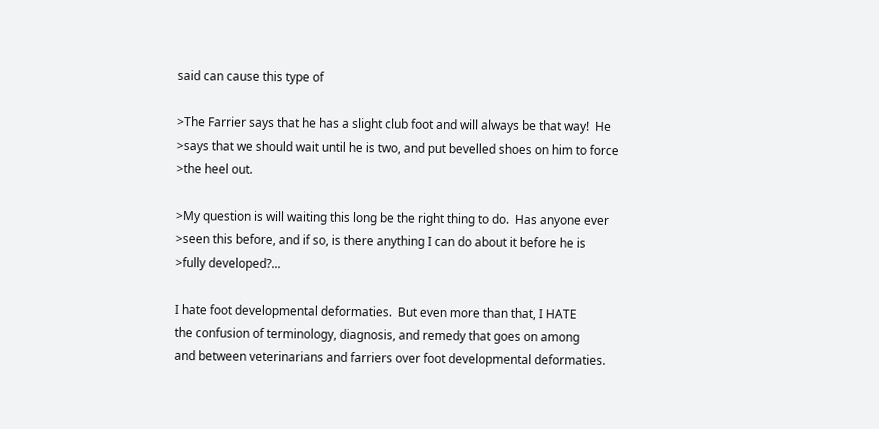said can cause this type of

>The Farrier says that he has a slight club foot and will always be that way!  He
>says that we should wait until he is two, and put bevelled shoes on him to force
>the heel out.

>My question is will waiting this long be the right thing to do.  Has anyone ever
>seen this before, and if so, is there anything I can do about it before he is
>fully developed?...

I hate foot developmental deformaties.  But even more than that, I HATE
the confusion of terminology, diagnosis, and remedy that goes on among
and between veterinarians and farriers over foot developmental deformaties.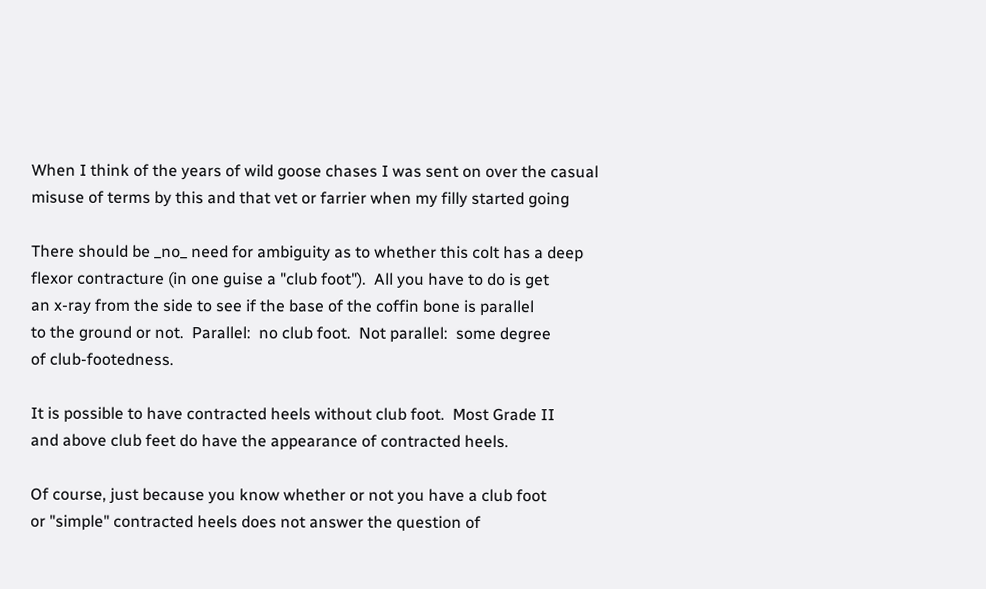When I think of the years of wild goose chases I was sent on over the casual
misuse of terms by this and that vet or farrier when my filly started going

There should be _no_ need for ambiguity as to whether this colt has a deep
flexor contracture (in one guise a "club foot").  All you have to do is get
an x-ray from the side to see if the base of the coffin bone is parallel
to the ground or not.  Parallel:  no club foot.  Not parallel:  some degree
of club-footedness.

It is possible to have contracted heels without club foot.  Most Grade II
and above club feet do have the appearance of contracted heels.

Of course, just because you know whether or not you have a club foot
or "simple" contracted heels does not answer the question of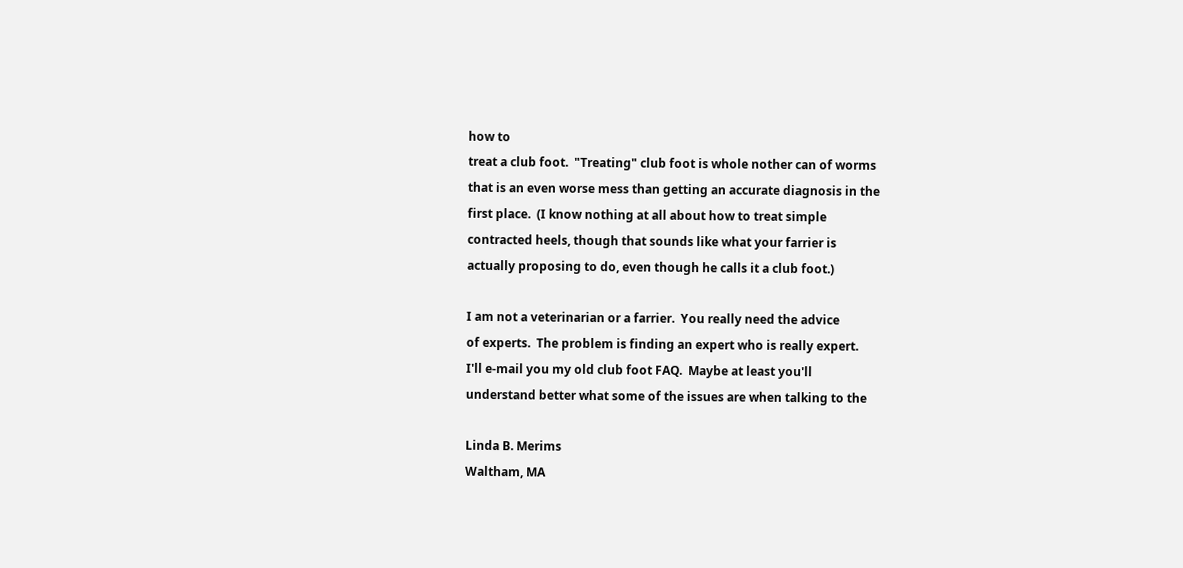how to
treat a club foot.  "Treating" club foot is whole nother can of worms
that is an even worse mess than getting an accurate diagnosis in the
first place.  (I know nothing at all about how to treat simple
contracted heels, though that sounds like what your farrier is
actually proposing to do, even though he calls it a club foot.)

I am not a veterinarian or a farrier.  You really need the advice
of experts.  The problem is finding an expert who is really expert.
I'll e-mail you my old club foot FAQ.  Maybe at least you'll
understand better what some of the issues are when talking to the

Linda B. Merims
Waltham, MA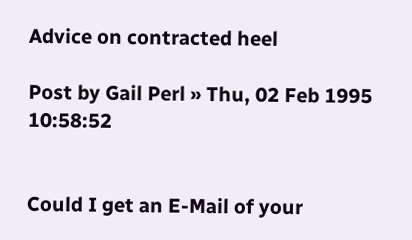Advice on contracted heel

Post by Gail Perl » Thu, 02 Feb 1995 10:58:52


Could I get an E-Mail of your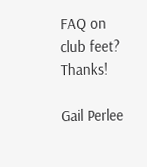FAQ on club feet?  Thanks!

Gail Perlee